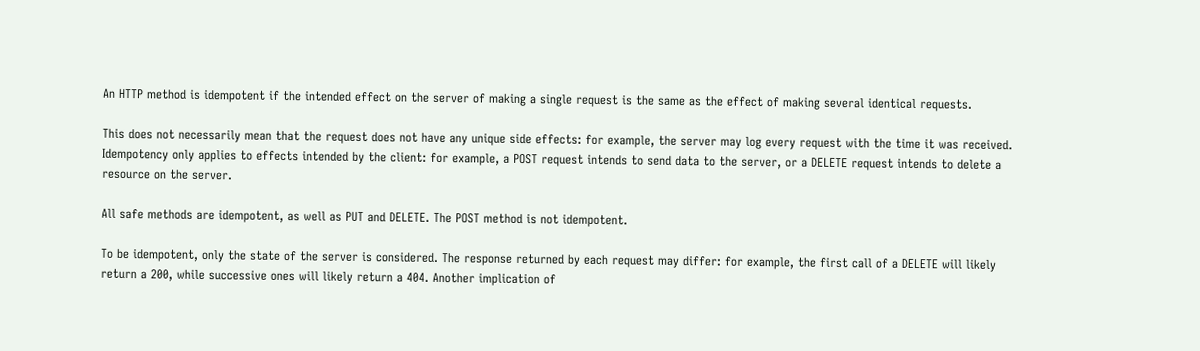An HTTP method is idempotent if the intended effect on the server of making a single request is the same as the effect of making several identical requests.

This does not necessarily mean that the request does not have any unique side effects: for example, the server may log every request with the time it was received. Idempotency only applies to effects intended by the client: for example, a POST request intends to send data to the server, or a DELETE request intends to delete a resource on the server.

All safe methods are idempotent, as well as PUT and DELETE. The POST method is not idempotent.

To be idempotent, only the state of the server is considered. The response returned by each request may differ: for example, the first call of a DELETE will likely return a 200, while successive ones will likely return a 404. Another implication of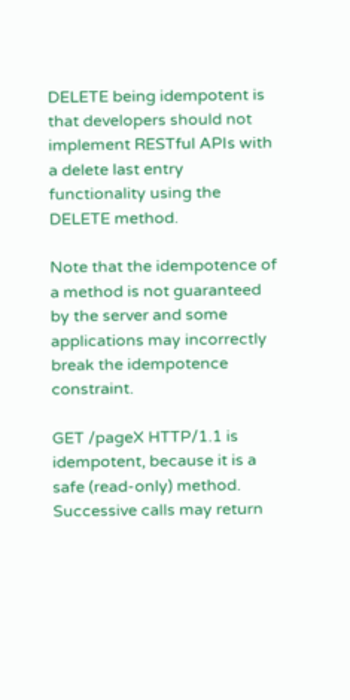DELETE being idempotent is that developers should not implement RESTful APIs with a delete last entry functionality using the DELETE method.

Note that the idempotence of a method is not guaranteed by the server and some applications may incorrectly break the idempotence constraint.

GET /pageX HTTP/1.1 is idempotent, because it is a safe (read-only) method. Successive calls may return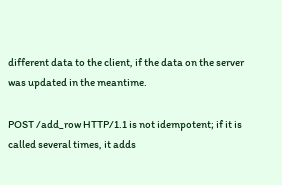different data to the client, if the data on the server was updated in the meantime.

POST /add_row HTTP/1.1 is not idempotent; if it is called several times, it adds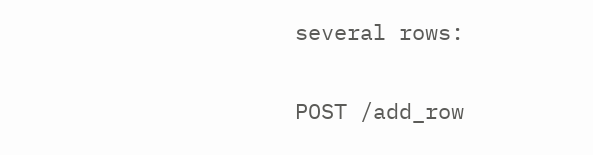several rows:

POST /add_row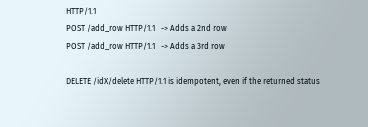HTTP/1.1
POST /add_row HTTP/1.1   -> Adds a 2nd row
POST /add_row HTTP/1.1   -> Adds a 3rd row

DELETE /idX/delete HTTP/1.1 is idempotent, even if the returned status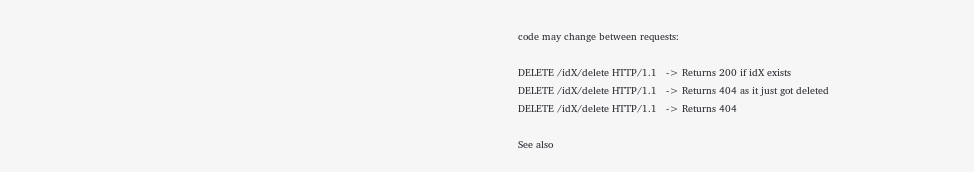code may change between requests:

DELETE /idX/delete HTTP/1.1   -> Returns 200 if idX exists
DELETE /idX/delete HTTP/1.1   -> Returns 404 as it just got deleted
DELETE /idX/delete HTTP/1.1   -> Returns 404

See also